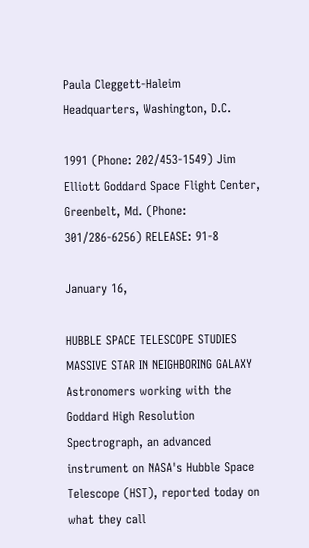Paula Cleggett-Haleim Headquarters, Washington, D.C.

1991 (Phone: 202/453-1549) Jim Elliott Goddard Space Flight Center, Greenbelt, Md. (Phone: 301/286-6256) RELEASE: 91-8

January 16,

HUBBLE SPACE TELESCOPE STUDIES MASSIVE STAR IN NEIGHBORING GALAXY Astronomers working with the Goddard High Resolution Spectrograph, an advanced instrument on NASA's Hubble Space Telescope (HST), reported today on what they call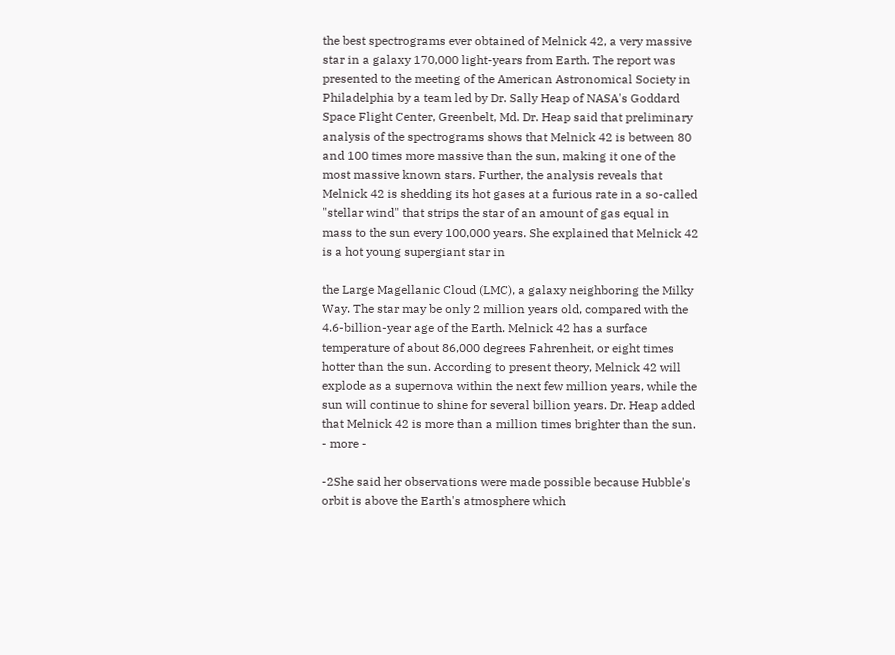the best spectrograms ever obtained of Melnick 42, a very massive star in a galaxy 170,000 light-years from Earth. The report was presented to the meeting of the American Astronomical Society in Philadelphia by a team led by Dr. Sally Heap of NASA's Goddard Space Flight Center, Greenbelt, Md. Dr. Heap said that preliminary analysis of the spectrograms shows that Melnick 42 is between 80 and 100 times more massive than the sun, making it one of the most massive known stars. Further, the analysis reveals that Melnick 42 is shedding its hot gases at a furious rate in a so-called "stellar wind" that strips the star of an amount of gas equal in mass to the sun every 100,000 years. She explained that Melnick 42 is a hot young supergiant star in

the Large Magellanic Cloud (LMC), a galaxy neighboring the Milky Way. The star may be only 2 million years old, compared with the 4.6-billion-year age of the Earth. Melnick 42 has a surface temperature of about 86,000 degrees Fahrenheit, or eight times hotter than the sun. According to present theory, Melnick 42 will explode as a supernova within the next few million years, while the sun will continue to shine for several billion years. Dr. Heap added that Melnick 42 is more than a million times brighter than the sun. - more -

-2She said her observations were made possible because Hubble's orbit is above the Earth's atmosphere which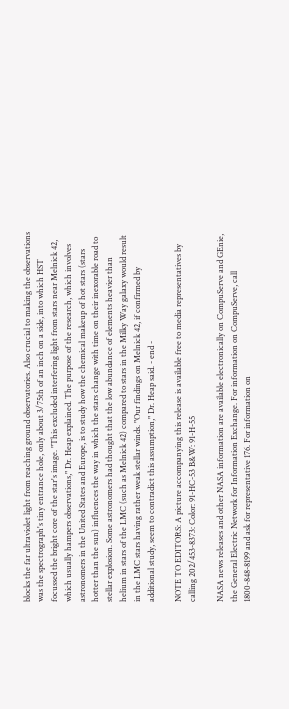blocks the far ultraviolet light from reaching ground observatories. Also crucial to making the observations was the spectrograph's tiny entrance hole, only about 3/75th of an inch on a side, into which HST focussed the bright core of the star's image. "This excluded interfering light from stars near Melnick 42, which usually hampers observations," Dr. Heap explained. The purpose of the research, which involves astronomers in the United States and Europe, is to study how the chemical makeup of hot stars (stars hotter than the sun) influences the way in which the stars change with time on their inexorable road to stellar explosion. Some astronomers had thought that the low abundance of elements heavier than helium in stars of the LMC (such as Melnick 42) compared to stars in the Milky Way galaxy would result in the LMC stars having rather weak stellar winds. "Our findings on Melnick 42, if confirmed by additional study, seem to contradict this assumption," Dr. Heap said. - end -

NOTE TO EDITORS: A picture accompanying this release is available free to media representatives by calling 202/453-8373: Color: 91-HC-53 B&W: 91-H-55

NASA news releases and other NASA information are available electronically on CompuServe and GEnie, the General Electric Network for Information Exchange. For information on CompuServe, call 1800-848-8199 and ask for representative 176. For information on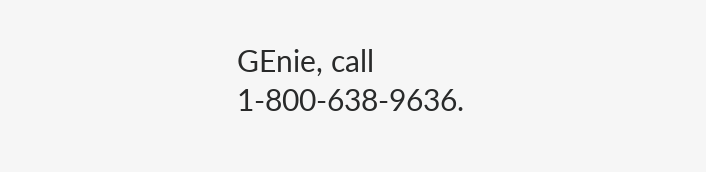GEnie, call 1-800-638-9636.